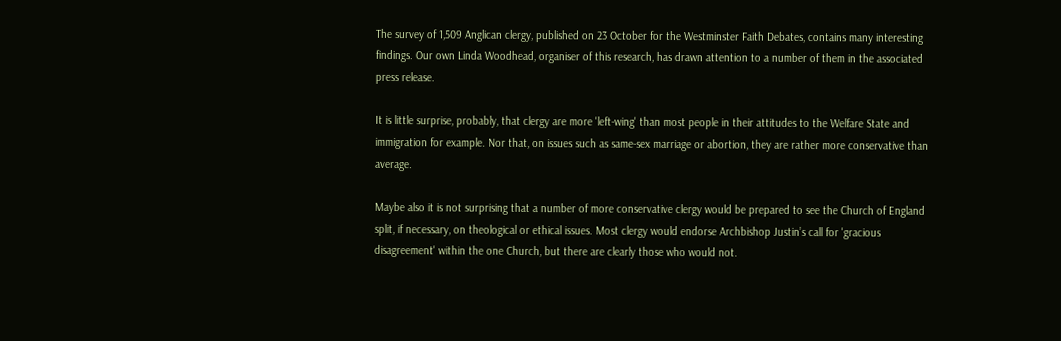The survey of 1,509 Anglican clergy, published on 23 October for the Westminster Faith Debates, contains many interesting findings. Our own Linda Woodhead, organiser of this research, has drawn attention to a number of them in the associated press release.

It is little surprise, probably, that clergy are more 'left-wing' than most people in their attitudes to the Welfare State and immigration for example. Nor that, on issues such as same-sex marriage or abortion, they are rather more conservative than average.

Maybe also it is not surprising that a number of more conservative clergy would be prepared to see the Church of England split, if necessary, on theological or ethical issues. Most clergy would endorse Archbishop Justin’s call for 'gracious disagreement' within the one Church, but there are clearly those who would not.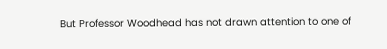But Professor Woodhead has not drawn attention to one of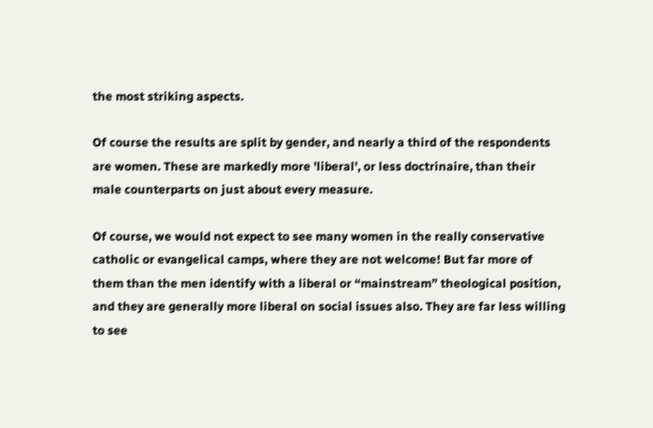the most striking aspects.

Of course the results are split by gender, and nearly a third of the respondents are women. These are markedly more 'liberal', or less doctrinaire, than their male counterparts on just about every measure.

Of course, we would not expect to see many women in the really conservative catholic or evangelical camps, where they are not welcome! But far more of them than the men identify with a liberal or “mainstream” theological position, and they are generally more liberal on social issues also. They are far less willing to see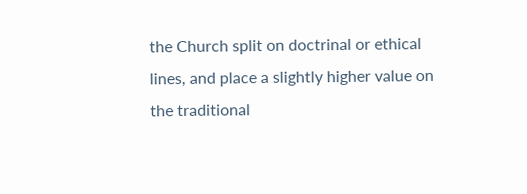the Church split on doctrinal or ethical lines, and place a slightly higher value on the traditional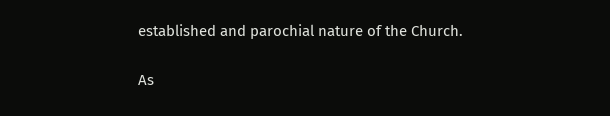established and parochial nature of the Church.

As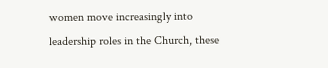women move increasingly into leadership roles in the Church, these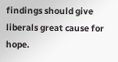findings should give liberals great cause for hope.